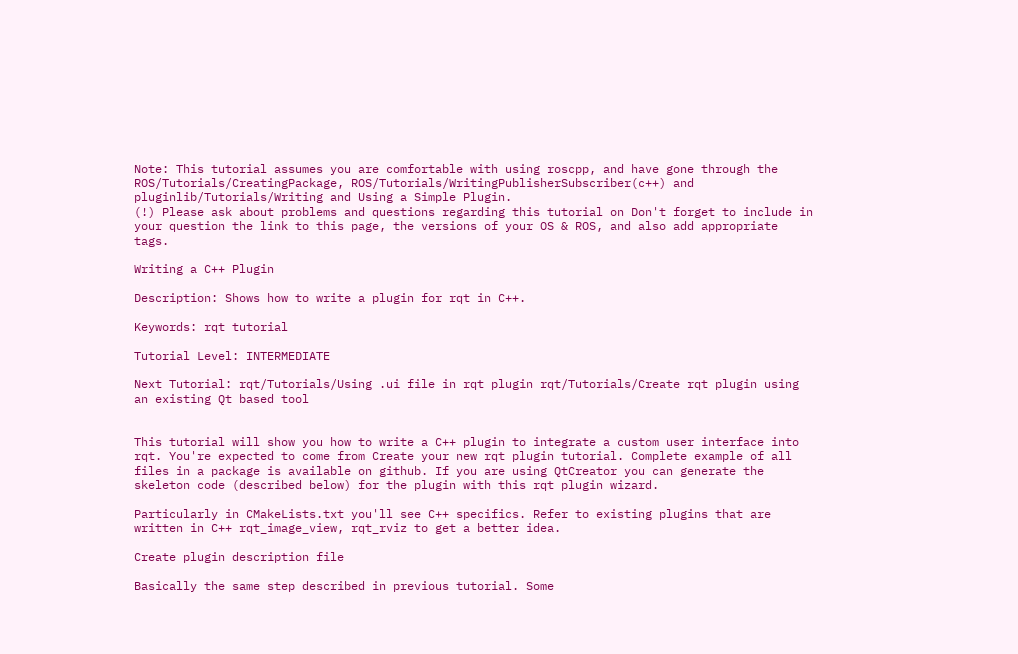Note: This tutorial assumes you are comfortable with using roscpp, and have gone through the ROS/Tutorials/CreatingPackage, ROS/Tutorials/WritingPublisherSubscriber(c++) and pluginlib/Tutorials/Writing and Using a Simple Plugin.
(!) Please ask about problems and questions regarding this tutorial on Don't forget to include in your question the link to this page, the versions of your OS & ROS, and also add appropriate tags.

Writing a C++ Plugin

Description: Shows how to write a plugin for rqt in C++.

Keywords: rqt tutorial

Tutorial Level: INTERMEDIATE

Next Tutorial: rqt/Tutorials/Using .ui file in rqt plugin rqt/Tutorials/Create rqt plugin using an existing Qt based tool


This tutorial will show you how to write a C++ plugin to integrate a custom user interface into rqt. You're expected to come from Create your new rqt plugin tutorial. Complete example of all files in a package is available on github. If you are using QtCreator you can generate the skeleton code (described below) for the plugin with this rqt plugin wizard.

Particularly in CMakeLists.txt you'll see C++ specifics. Refer to existing plugins that are written in C++ rqt_image_view, rqt_rviz to get a better idea.

Create plugin description file

Basically the same step described in previous tutorial. Some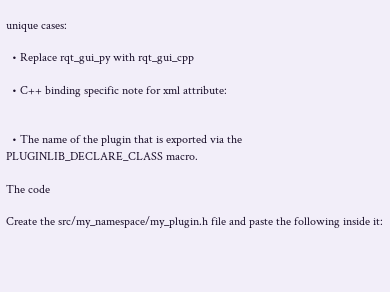unique cases:

  • Replace rqt_gui_py with rqt_gui_cpp

  • C++ binding specific note for xml attribute:


  • The name of the plugin that is exported via the PLUGINLIB_DECLARE_CLASS macro.

The code

Create the src/my_namespace/my_plugin.h file and paste the following inside it: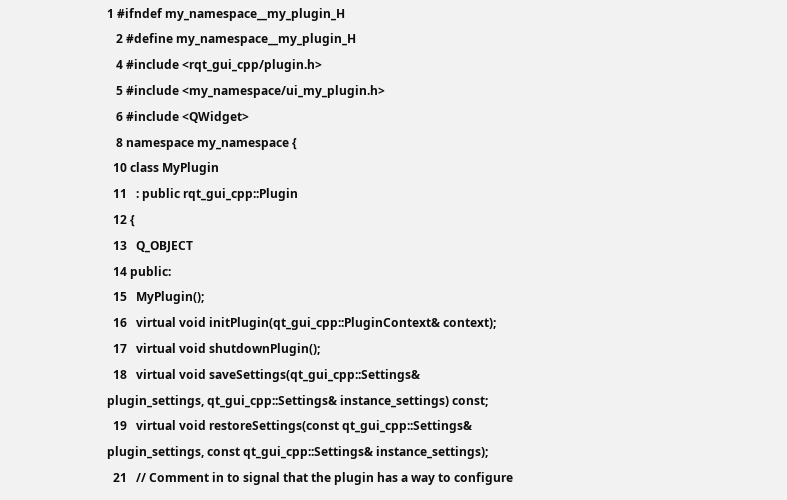1 #ifndef my_namespace__my_plugin_H
   2 #define my_namespace__my_plugin_H
   4 #include <rqt_gui_cpp/plugin.h>
   5 #include <my_namespace/ui_my_plugin.h>
   6 #include <QWidget>
   8 namespace my_namespace {
  10 class MyPlugin
  11   : public rqt_gui_cpp::Plugin
  12 {
  13   Q_OBJECT
  14 public:
  15   MyPlugin();
  16   virtual void initPlugin(qt_gui_cpp::PluginContext& context);
  17   virtual void shutdownPlugin();
  18   virtual void saveSettings(qt_gui_cpp::Settings& plugin_settings, qt_gui_cpp::Settings& instance_settings) const;
  19   virtual void restoreSettings(const qt_gui_cpp::Settings& plugin_settings, const qt_gui_cpp::Settings& instance_settings);
  21   // Comment in to signal that the plugin has a way to configure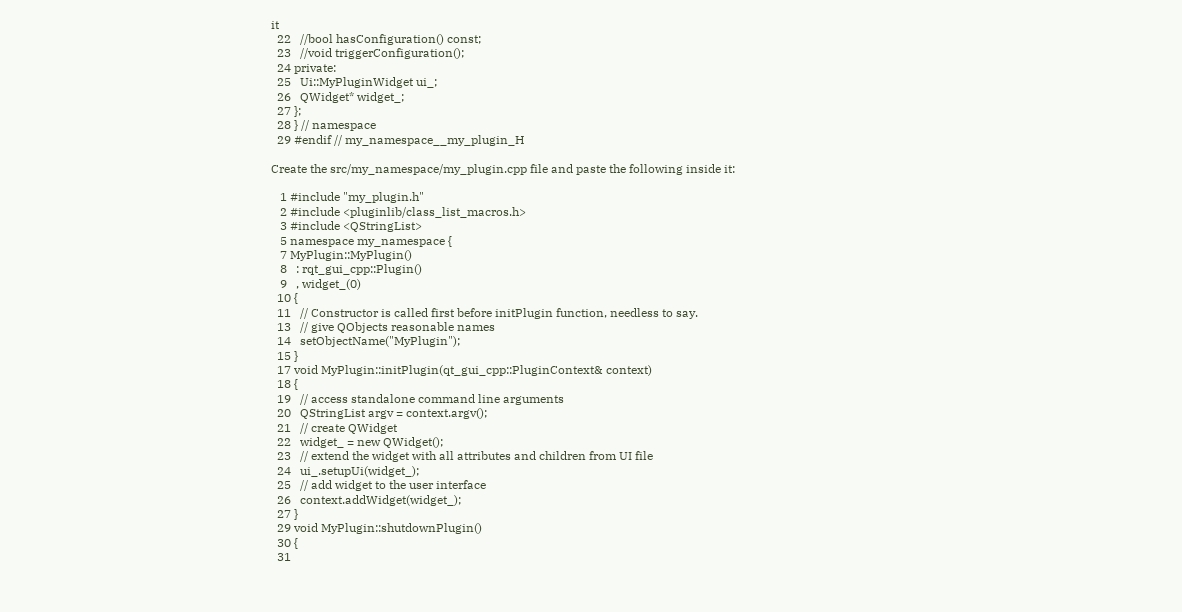it
  22   //bool hasConfiguration() const;
  23   //void triggerConfiguration();
  24 private:
  25   Ui::MyPluginWidget ui_;
  26   QWidget* widget_;
  27 };
  28 } // namespace
  29 #endif // my_namespace__my_plugin_H

Create the src/my_namespace/my_plugin.cpp file and paste the following inside it:

   1 #include "my_plugin.h"
   2 #include <pluginlib/class_list_macros.h>
   3 #include <QStringList>
   5 namespace my_namespace {
   7 MyPlugin::MyPlugin()
   8   : rqt_gui_cpp::Plugin()
   9   , widget_(0)
  10 {
  11   // Constructor is called first before initPlugin function, needless to say.
  13   // give QObjects reasonable names
  14   setObjectName("MyPlugin");
  15 }
  17 void MyPlugin::initPlugin(qt_gui_cpp::PluginContext& context)
  18 {
  19   // access standalone command line arguments
  20   QStringList argv = context.argv();
  21   // create QWidget
  22   widget_ = new QWidget();
  23   // extend the widget with all attributes and children from UI file
  24   ui_.setupUi(widget_);
  25   // add widget to the user interface
  26   context.addWidget(widget_);
  27 }
  29 void MyPlugin::shutdownPlugin()
  30 {
  31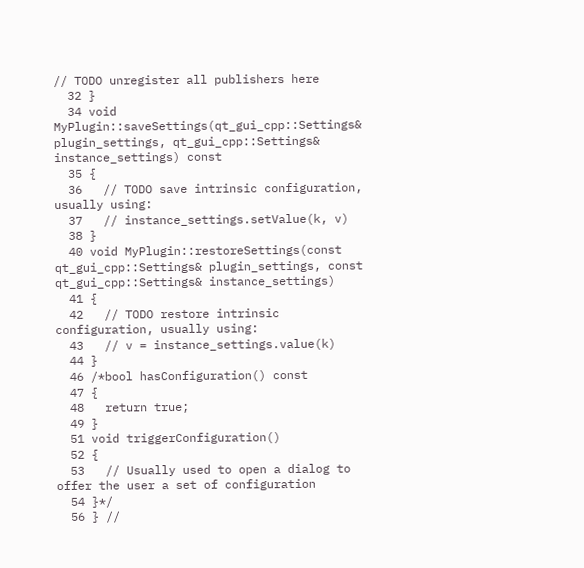// TODO unregister all publishers here
  32 }
  34 void MyPlugin::saveSettings(qt_gui_cpp::Settings& plugin_settings, qt_gui_cpp::Settings& instance_settings) const
  35 {
  36   // TODO save intrinsic configuration, usually using:
  37   // instance_settings.setValue(k, v)
  38 }
  40 void MyPlugin::restoreSettings(const qt_gui_cpp::Settings& plugin_settings, const qt_gui_cpp::Settings& instance_settings)
  41 {
  42   // TODO restore intrinsic configuration, usually using:
  43   // v = instance_settings.value(k)
  44 }
  46 /*bool hasConfiguration() const
  47 {
  48   return true;
  49 }
  51 void triggerConfiguration()
  52 {
  53   // Usually used to open a dialog to offer the user a set of configuration
  54 }*/
  56 } //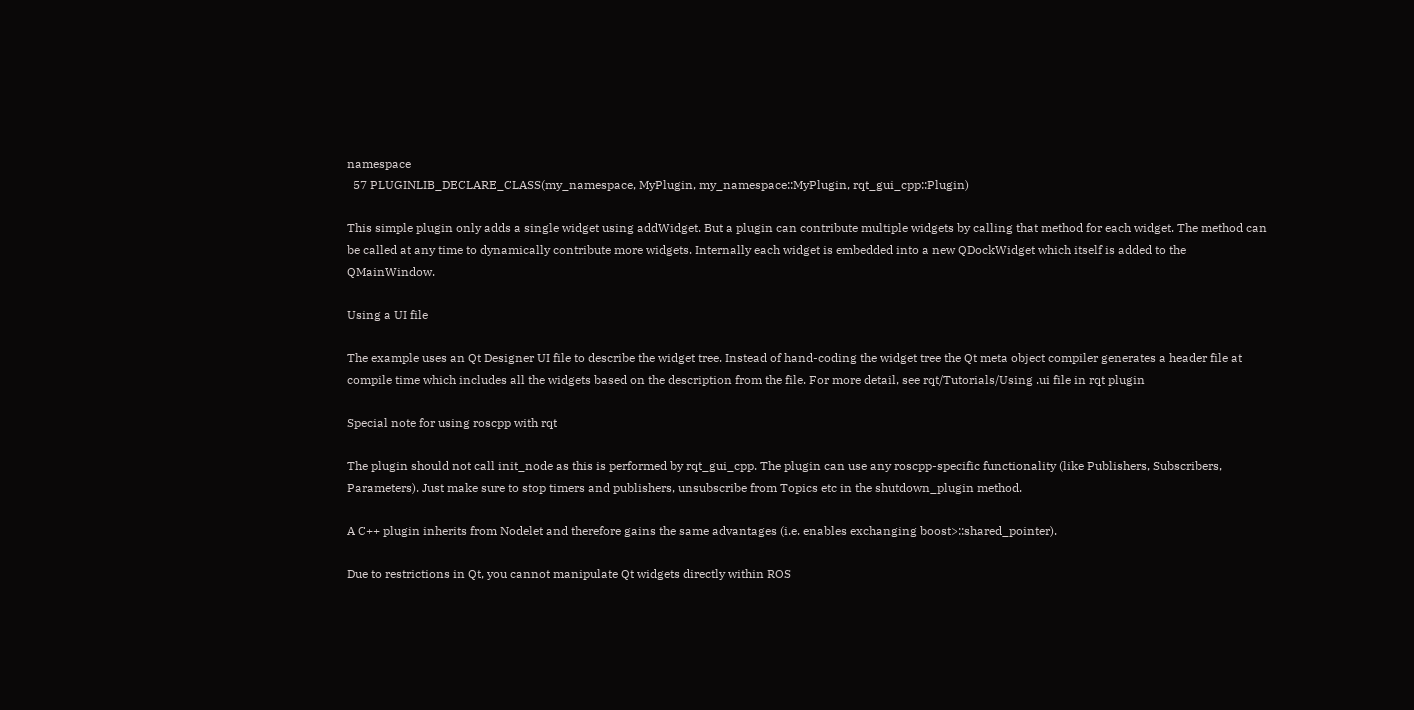namespace
  57 PLUGINLIB_DECLARE_CLASS(my_namespace, MyPlugin, my_namespace::MyPlugin, rqt_gui_cpp::Plugin)

This simple plugin only adds a single widget using addWidget. But a plugin can contribute multiple widgets by calling that method for each widget. The method can be called at any time to dynamically contribute more widgets. Internally each widget is embedded into a new QDockWidget which itself is added to the QMainWindow.

Using a UI file

The example uses an Qt Designer UI file to describe the widget tree. Instead of hand-coding the widget tree the Qt meta object compiler generates a header file at compile time which includes all the widgets based on the description from the file. For more detail, see rqt/Tutorials/Using .ui file in rqt plugin

Special note for using roscpp with rqt

The plugin should not call init_node as this is performed by rqt_gui_cpp. The plugin can use any roscpp-specific functionality (like Publishers, Subscribers, Parameters). Just make sure to stop timers and publishers, unsubscribe from Topics etc in the shutdown_plugin method.

A C++ plugin inherits from Nodelet and therefore gains the same advantages (i.e. enables exchanging boost>::shared_pointer).

Due to restrictions in Qt, you cannot manipulate Qt widgets directly within ROS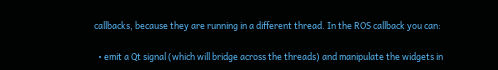callbacks, because they are running in a different thread. In the ROS callback you can:

  • emit a Qt signal (which will bridge across the threads) and manipulate the widgets in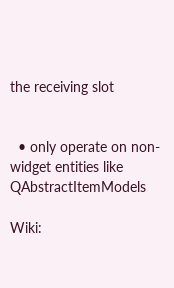the receiving slot


  • only operate on non-widget entities like QAbstractItemModels

Wiki: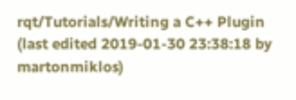rqt/Tutorials/Writing a C++ Plugin (last edited 2019-01-30 23:38:18 by martonmiklos)